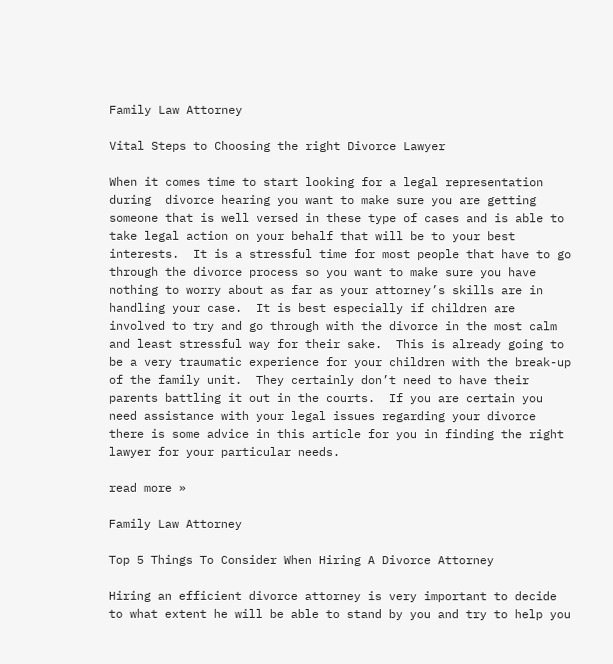Family Law Attorney

Vital Steps to Choosing the right Divorce Lawyer

When it comes time to start looking for a legal representation during  divorce hearing you want to make sure you are getting someone that is well versed in these type of cases and is able to take legal action on your behalf that will be to your best interests.  It is a stressful time for most people that have to go through the divorce process so you want to make sure you have nothing to worry about as far as your attorney’s skills are in handling your case.  It is best especially if children are involved to try and go through with the divorce in the most calm and least stressful way for their sake.  This is already going to be a very traumatic experience for your children with the break-up of the family unit.  They certainly don’t need to have their parents battling it out in the courts.  If you are certain you need assistance with your legal issues regarding your divorce there is some advice in this article for you in finding the right lawyer for your particular needs.

read more »

Family Law Attorney

Top 5 Things To Consider When Hiring A Divorce Attorney

Hiring an efficient divorce attorney is very important to decide to what extent he will be able to stand by you and try to help you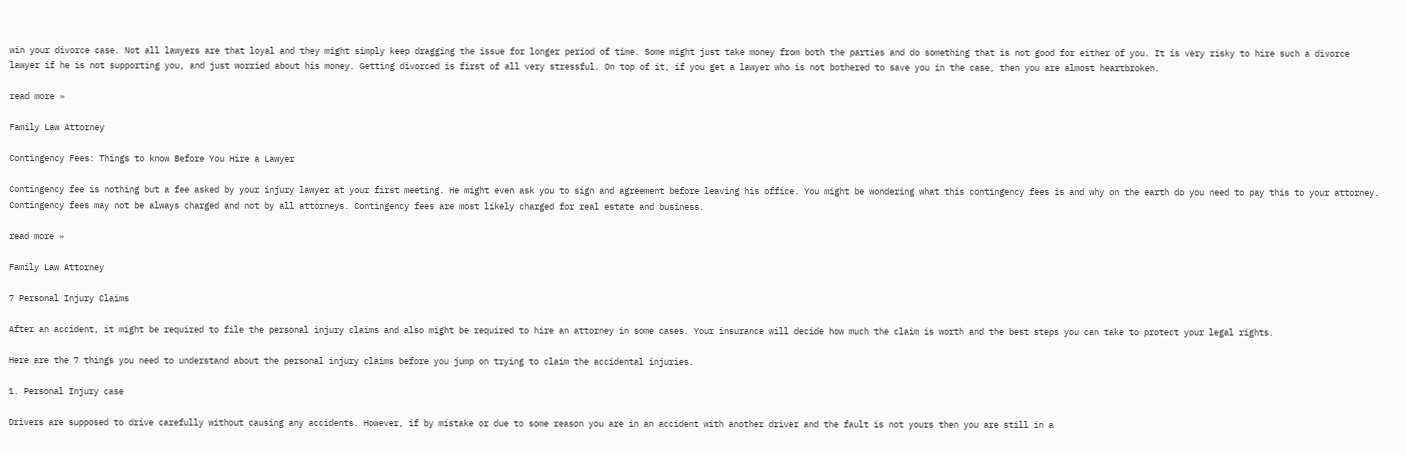win your divorce case. Not all lawyers are that loyal and they might simply keep dragging the issue for longer period of time. Some might just take money from both the parties and do something that is not good for either of you. It is very risky to hire such a divorce lawyer if he is not supporting you, and just worried about his money. Getting divorced is first of all very stressful. On top of it, if you get a lawyer who is not bothered to save you in the case, then you are almost heartbroken.

read more »

Family Law Attorney

Contingency Fees: Things to know Before You Hire a Lawyer

Contingency fee is nothing but a fee asked by your injury lawyer at your first meeting. He might even ask you to sign and agreement before leaving his office. You might be wondering what this contingency fees is and why on the earth do you need to pay this to your attorney. Contingency fees may not be always charged and not by all attorneys. Contingency fees are most likely charged for real estate and business.

read more »

Family Law Attorney

7 Personal Injury Claims

After an accident, it might be required to file the personal injury claims and also might be required to hire an attorney in some cases. Your insurance will decide how much the claim is worth and the best steps you can take to protect your legal rights.

Here are the 7 things you need to understand about the personal injury claims before you jump on trying to claim the accidental injuries.

1. Personal Injury case

Drivers are supposed to drive carefully without causing any accidents. However, if by mistake or due to some reason you are in an accident with another driver and the fault is not yours then you are still in a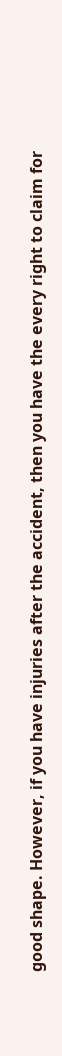good shape. However, if you have injuries after the accident, then you have the every right to claim for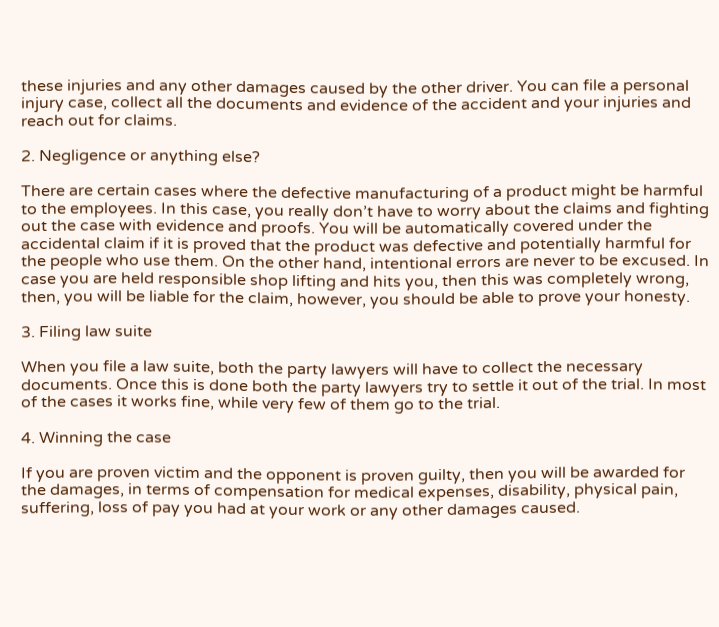these injuries and any other damages caused by the other driver. You can file a personal injury case, collect all the documents and evidence of the accident and your injuries and reach out for claims.

2. Negligence or anything else?

There are certain cases where the defective manufacturing of a product might be harmful to the employees. In this case, you really don’t have to worry about the claims and fighting out the case with evidence and proofs. You will be automatically covered under the accidental claim if it is proved that the product was defective and potentially harmful for the people who use them. On the other hand, intentional errors are never to be excused. In case you are held responsible shop lifting and hits you, then this was completely wrong, then, you will be liable for the claim, however, you should be able to prove your honesty.

3. Filing law suite

When you file a law suite, both the party lawyers will have to collect the necessary documents. Once this is done both the party lawyers try to settle it out of the trial. In most of the cases it works fine, while very few of them go to the trial.

4. Winning the case

If you are proven victim and the opponent is proven guilty, then you will be awarded for the damages, in terms of compensation for medical expenses, disability, physical pain, suffering, loss of pay you had at your work or any other damages caused.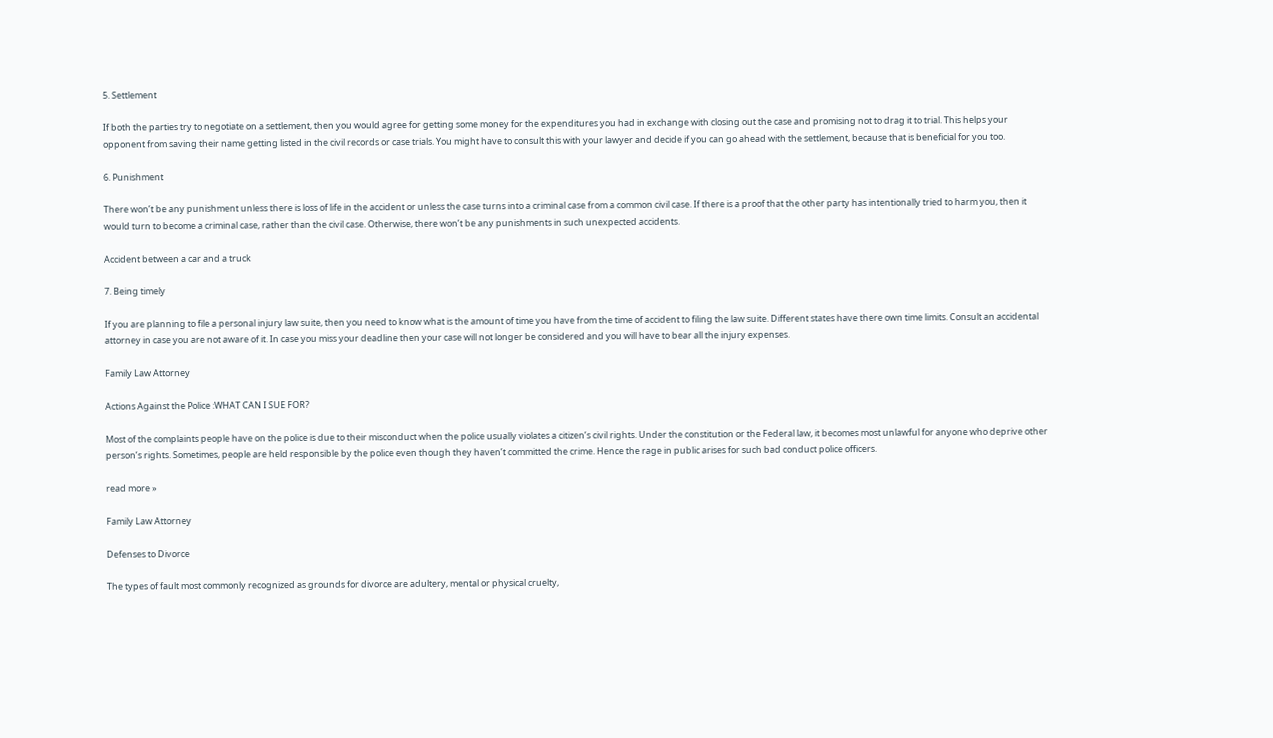5. Settlement

If both the parties try to negotiate on a settlement, then you would agree for getting some money for the expenditures you had in exchange with closing out the case and promising not to drag it to trial. This helps your opponent from saving their name getting listed in the civil records or case trials. You might have to consult this with your lawyer and decide if you can go ahead with the settlement, because that is beneficial for you too.

6. Punishment

There won’t be any punishment unless there is loss of life in the accident or unless the case turns into a criminal case from a common civil case. If there is a proof that the other party has intentionally tried to harm you, then it would turn to become a criminal case, rather than the civil case. Otherwise, there won’t be any punishments in such unexpected accidents.

Accident between a car and a truck

7. Being timely

If you are planning to file a personal injury law suite, then you need to know what is the amount of time you have from the time of accident to filing the law suite. Different states have there own time limits. Consult an accidental attorney in case you are not aware of it. In case you miss your deadline then your case will not longer be considered and you will have to bear all the injury expenses.

Family Law Attorney

Actions Against the Police :WHAT CAN I SUE FOR?

Most of the complaints people have on the police is due to their misconduct when the police usually violates a citizen’s civil rights. Under the constitution or the Federal law, it becomes most unlawful for anyone who deprive other person’s rights. Sometimes, people are held responsible by the police even though they haven’t committed the crime. Hence the rage in public arises for such bad conduct police officers.

read more »

Family Law Attorney

Defenses to Divorce

The types of fault most commonly recognized as grounds for divorce are adultery, mental or physical cruelty,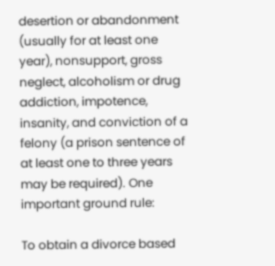desertion or abandonment (usually for at least one year), nonsupport, gross neglect, alcoholism or drug addiction, impotence, insanity, and conviction of a felony (a prison sentence of at least one to three years may be required). One important ground rule:

To obtain a divorce based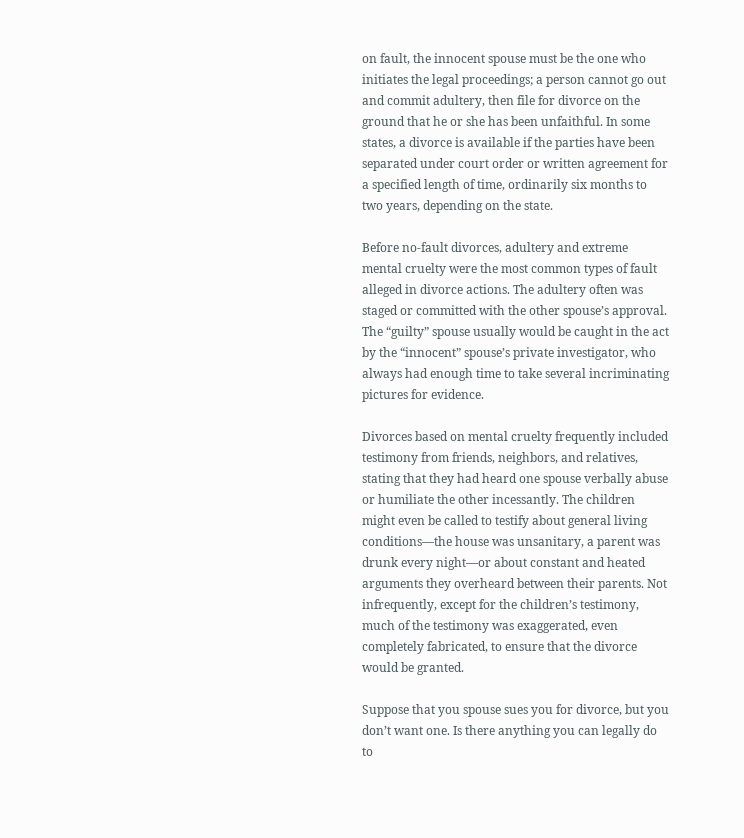on fault, the innocent spouse must be the one who initiates the legal proceedings; a person cannot go out and commit adultery, then file for divorce on the ground that he or she has been unfaithful. In some states, a divorce is available if the parties have been separated under court order or written agreement for a specified length of time, ordinarily six months to two years, depending on the state.

Before no-fault divorces, adultery and extreme mental cruelty were the most common types of fault alleged in divorce actions. The adultery often was staged or committed with the other spouse’s approval. The “guilty” spouse usually would be caught in the act by the “innocent” spouse’s private investigator, who always had enough time to take several incriminating pictures for evidence.

Divorces based on mental cruelty frequently included testimony from friends, neighbors, and relatives, stating that they had heard one spouse verbally abuse or humiliate the other incessantly. The children might even be called to testify about general living conditions—the house was unsanitary, a parent was drunk every night—or about constant and heated arguments they overheard between their parents. Not infrequently, except for the children’s testimony, much of the testimony was exaggerated, even completely fabricated, to ensure that the divorce would be granted.

Suppose that you spouse sues you for divorce, but you don’t want one. Is there anything you can legally do to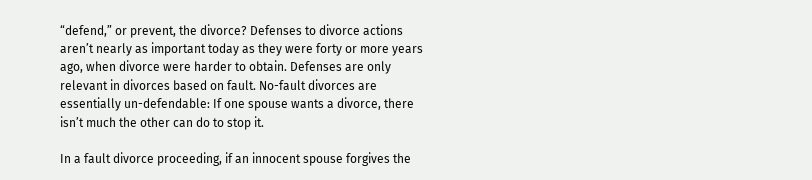“defend,” or prevent, the divorce? Defenses to divorce actions aren’t nearly as important today as they were forty or more years ago, when divorce were harder to obtain. Defenses are only relevant in divorces based on fault. No-fault divorces are essentially un-defendable: If one spouse wants a divorce, there isn’t much the other can do to stop it.

In a fault divorce proceeding, if an innocent spouse forgives the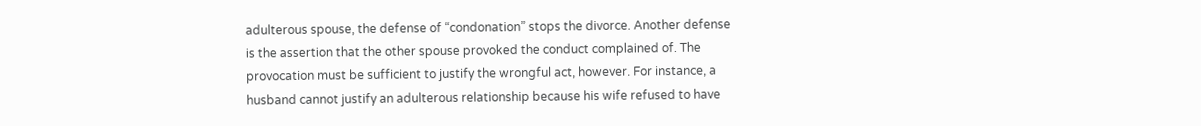adulterous spouse, the defense of “condonation” stops the divorce. Another defense is the assertion that the other spouse provoked the conduct complained of. The provocation must be sufficient to justify the wrongful act, however. For instance, a husband cannot justify an adulterous relationship because his wife refused to have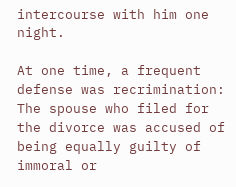intercourse with him one night.

At one time, a frequent defense was recrimination: The spouse who filed for the divorce was accused of being equally guilty of immoral or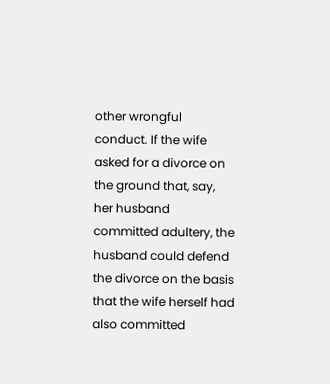other wrongful conduct. If the wife asked for a divorce on the ground that, say, her husband committed adultery, the husband could defend the divorce on the basis that the wife herself had also committed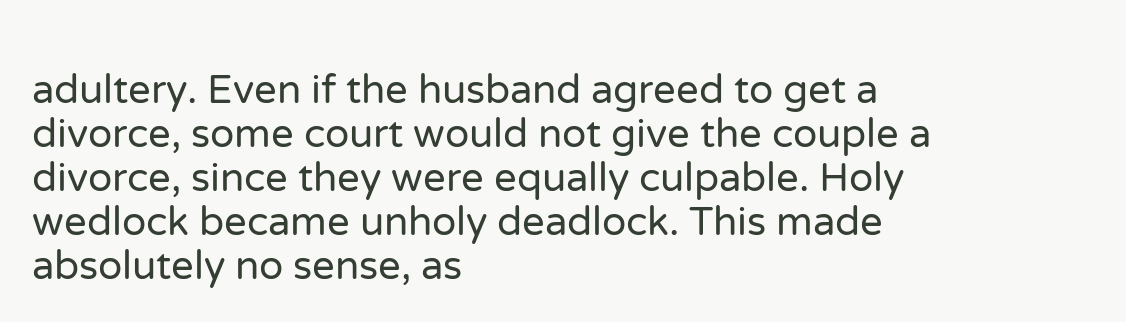adultery. Even if the husband agreed to get a divorce, some court would not give the couple a divorce, since they were equally culpable. Holy wedlock became unholy deadlock. This made absolutely no sense, as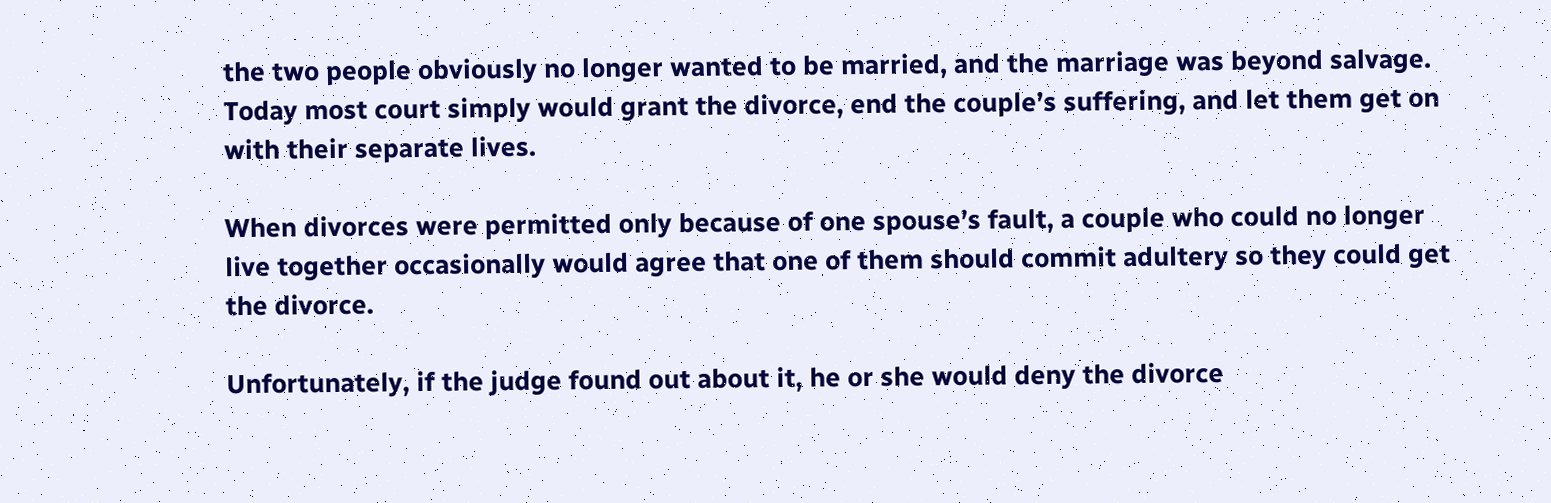the two people obviously no longer wanted to be married, and the marriage was beyond salvage. Today most court simply would grant the divorce, end the couple’s suffering, and let them get on with their separate lives.

When divorces were permitted only because of one spouse’s fault, a couple who could no longer live together occasionally would agree that one of them should commit adultery so they could get the divorce.

Unfortunately, if the judge found out about it, he or she would deny the divorce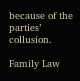because of the parties’ collusion.

Family Law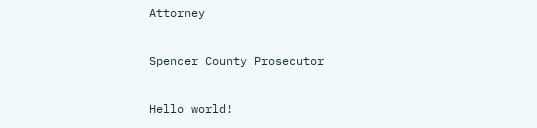Attorney

Spencer County Prosecutor

Hello world!